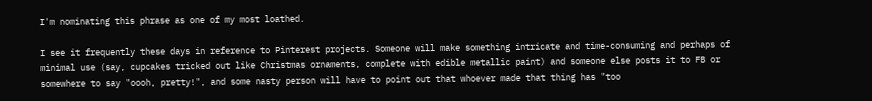I'm nominating this phrase as one of my most loathed.

I see it frequently these days in reference to Pinterest projects. Someone will make something intricate and time-consuming and perhaps of minimal use (say, cupcakes tricked out like Christmas ornaments, complete with edible metallic paint) and someone else posts it to FB or somewhere to say "oooh, pretty!", and some nasty person will have to point out that whoever made that thing has "too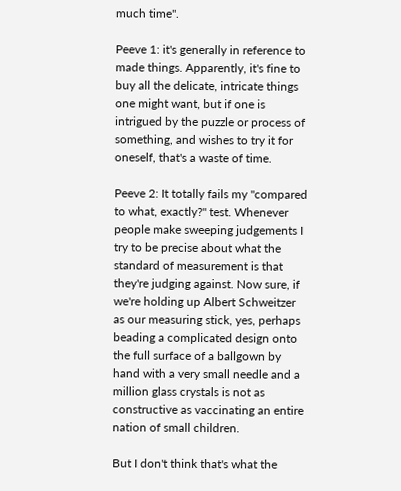much time".

Peeve 1: it's generally in reference to made things. Apparently, it's fine to buy all the delicate, intricate things one might want, but if one is intrigued by the puzzle or process of something, and wishes to try it for oneself, that's a waste of time.

Peeve 2: It totally fails my "compared to what, exactly?" test. Whenever people make sweeping judgements I try to be precise about what the standard of measurement is that they're judging against. Now sure, if we're holding up Albert Schweitzer as our measuring stick, yes, perhaps beading a complicated design onto the full surface of a ballgown by hand with a very small needle and a million glass crystals is not as constructive as vaccinating an entire nation of small children.

But I don't think that's what the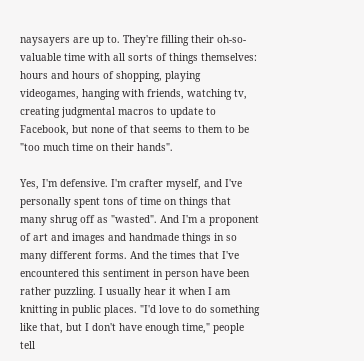naysayers are up to. They're filling their oh-so-valuable time with all sorts of things themselves: hours and hours of shopping, playing videogames, hanging with friends, watching tv, creating judgmental macros to update to Facebook, but none of that seems to them to be "too much time on their hands".

Yes, I'm defensive. I'm crafter myself, and I've personally spent tons of time on things that many shrug off as "wasted". And I'm a proponent of art and images and handmade things in so many different forms. And the times that I've encountered this sentiment in person have been rather puzzling. I usually hear it when I am knitting in public places. "I'd love to do something like that, but I don't have enough time," people tell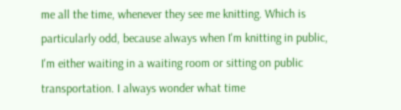me all the time, whenever they see me knitting. Which is particularly odd, because always when I'm knitting in public, I'm either waiting in a waiting room or sitting on public transportation. I always wonder what time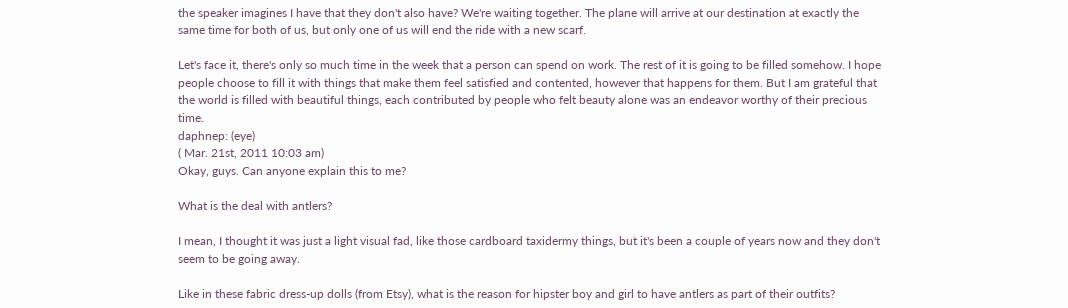the speaker imagines I have that they don't also have? We're waiting together. The plane will arrive at our destination at exactly the same time for both of us, but only one of us will end the ride with a new scarf.

Let's face it, there's only so much time in the week that a person can spend on work. The rest of it is going to be filled somehow. I hope people choose to fill it with things that make them feel satisfied and contented, however that happens for them. But I am grateful that the world is filled with beautiful things, each contributed by people who felt beauty alone was an endeavor worthy of their precious time.
daphnep: (eye)
( Mar. 21st, 2011 10:03 am)
Okay, guys. Can anyone explain this to me?

What is the deal with antlers?

I mean, I thought it was just a light visual fad, like those cardboard taxidermy things, but it's been a couple of years now and they don't seem to be going away.

Like in these fabric dress-up dolls (from Etsy), what is the reason for hipster boy and girl to have antlers as part of their outfits?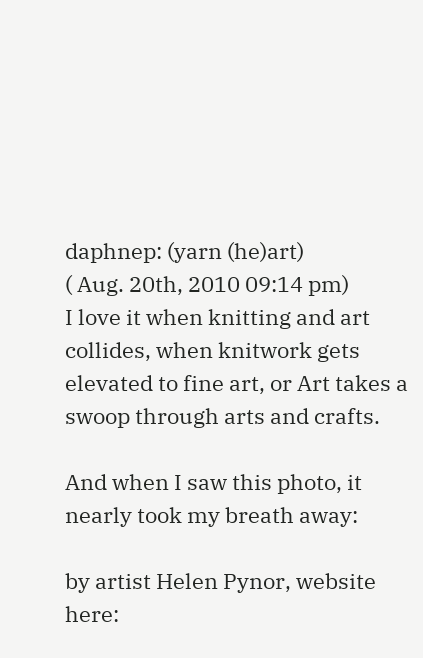daphnep: (yarn (he)art)
( Aug. 20th, 2010 09:14 pm)
I love it when knitting and art collides, when knitwork gets elevated to fine art, or Art takes a swoop through arts and crafts.

And when I saw this photo, it nearly took my breath away:

by artist Helen Pynor, website here: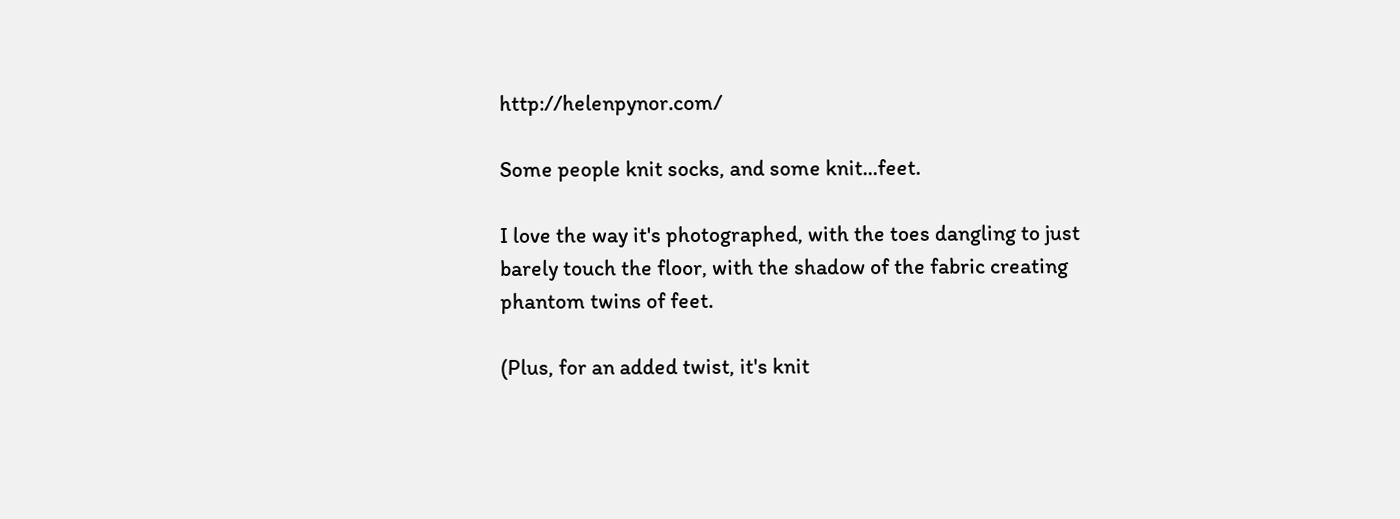http://helenpynor.com/

Some people knit socks, and some knit...feet.

I love the way it's photographed, with the toes dangling to just barely touch the floor, with the shadow of the fabric creating phantom twins of feet.

(Plus, for an added twist, it's knit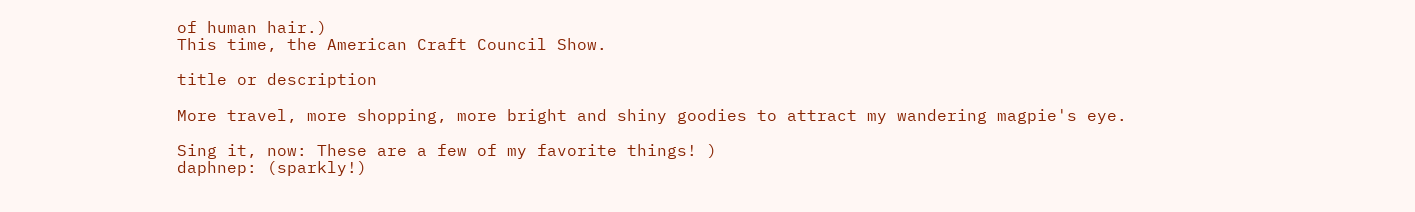of human hair.)
This time, the American Craft Council Show.

title or description

More travel, more shopping, more bright and shiny goodies to attract my wandering magpie's eye.

Sing it, now: These are a few of my favorite things! )
daphnep: (sparkly!)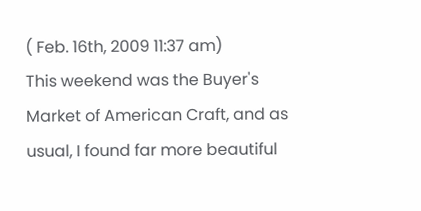( Feb. 16th, 2009 11:37 am)
This weekend was the Buyer's Market of American Craft, and as usual, I found far more beautiful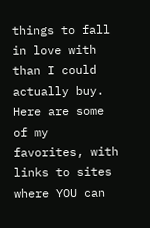things to fall in love with than I could actually buy. Here are some of my favorites, with links to sites where YOU can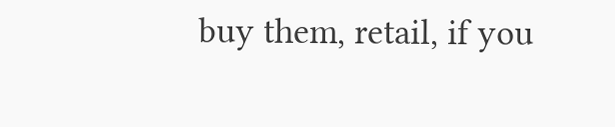buy them, retail, if you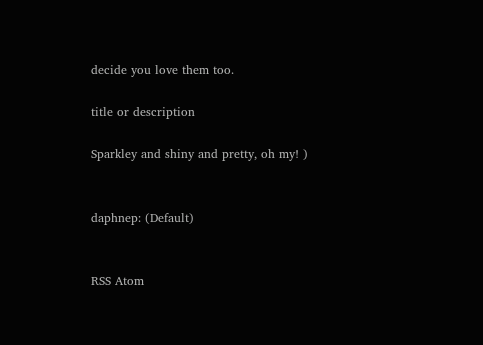decide you love them too.

title or description

Sparkley and shiny and pretty, oh my! )


daphnep: (Default)


RSS Atom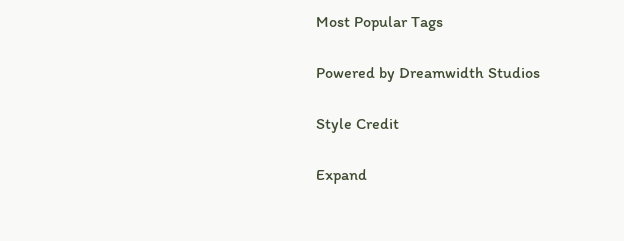Most Popular Tags

Powered by Dreamwidth Studios

Style Credit

Expand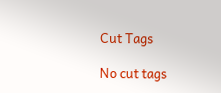Cut Tags

No cut tags